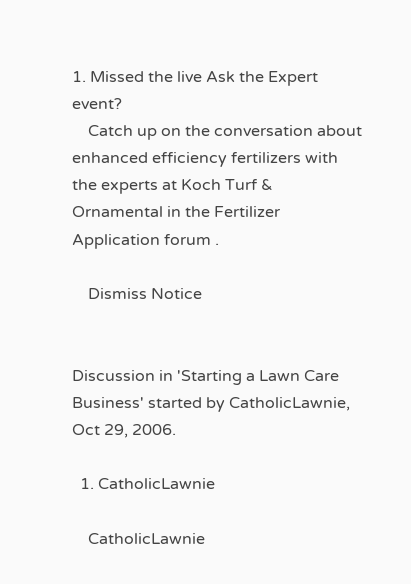1. Missed the live Ask the Expert event?
    Catch up on the conversation about enhanced efficiency fertilizers with the experts at Koch Turf & Ornamental in the Fertilizer Application forum .

    Dismiss Notice


Discussion in 'Starting a Lawn Care Business' started by CatholicLawnie, Oct 29, 2006.

  1. CatholicLawnie

    CatholicLawnie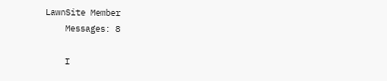LawnSite Member
    Messages: 8

    I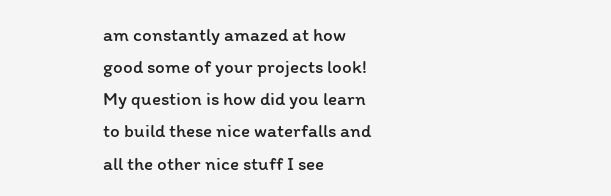am constantly amazed at how good some of your projects look! My question is how did you learn to build these nice waterfalls and all the other nice stuff I see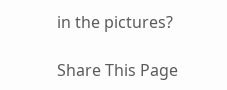in the pictures?

Share This Page